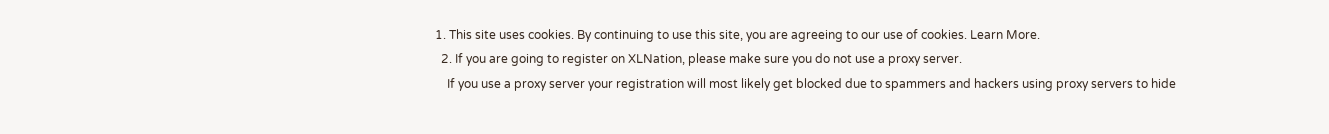1. This site uses cookies. By continuing to use this site, you are agreeing to our use of cookies. Learn More.
  2. If you are going to register on XLNation, please make sure you do not use a proxy server.
    If you use a proxy server your registration will most likely get blocked due to spammers and hackers using proxy servers to hide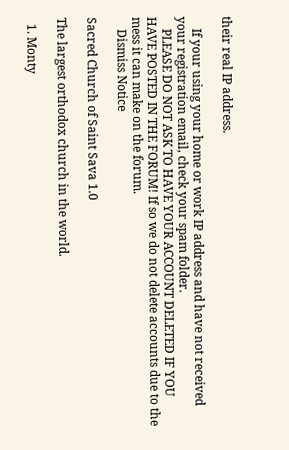their real IP address.

    If your using your home or work IP address and have not received your registration email, check your spam folder.
    PLEASE DO NOT ASK TO HAVE YOUR ACCOUNT DELETED IF YOU HAVE POSTED IN THE FORUM! If so we do not delete accounts due to the mess it can make on the forum.
    Dismiss Notice

Sacred Church of Saint Sava 1.0

The largest orthodox church in the world.

  1. Monty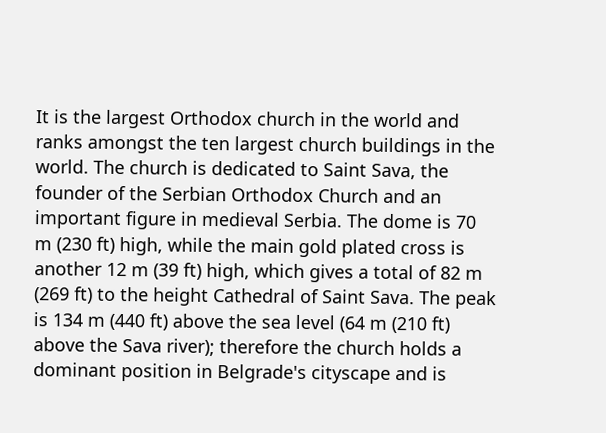It is the largest Orthodox church in the world and ranks amongst the ten largest church buildings in the world. The church is dedicated to Saint Sava, the founder of the Serbian Orthodox Church and an important figure in medieval Serbia. The dome is 70 m (230 ft) high, while the main gold plated cross is another 12 m (39 ft) high, which gives a total of 82 m (269 ft) to the height Cathedral of Saint Sava. The peak is 134 m (440 ft) above the sea level (64 m (210 ft) above the Sava river); therefore the church holds a dominant position in Belgrade's cityscape and is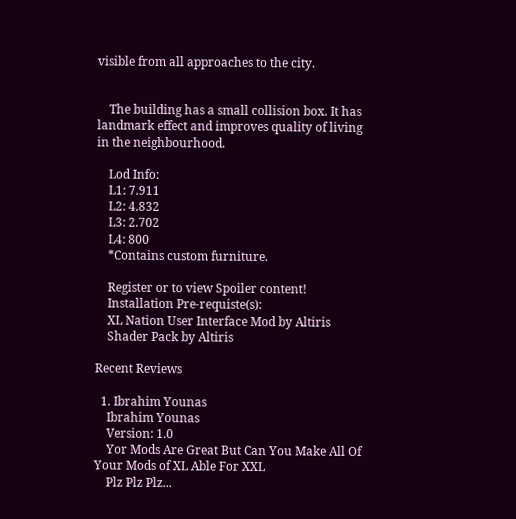visible from all approaches to the city.


    The building has a small collision box. It has landmark effect and improves quality of living in the neighbourhood.

    Lod Info:
    L1: 7.911
    L2: 4.832
    L3: 2.702
    L4: 800
    *Contains custom furniture.

    Register or to view Spoiler content!
    Installation Pre-requiste(s):
    XL Nation User Interface Mod by Altiris
    Shader Pack by Altiris

Recent Reviews

  1. Ibrahim Younas
    Ibrahim Younas
    Version: 1.0
    Yor Mods Are Great But Can You Make All Of Your Mods of XL Able For XXL
    Plz Plz Plz...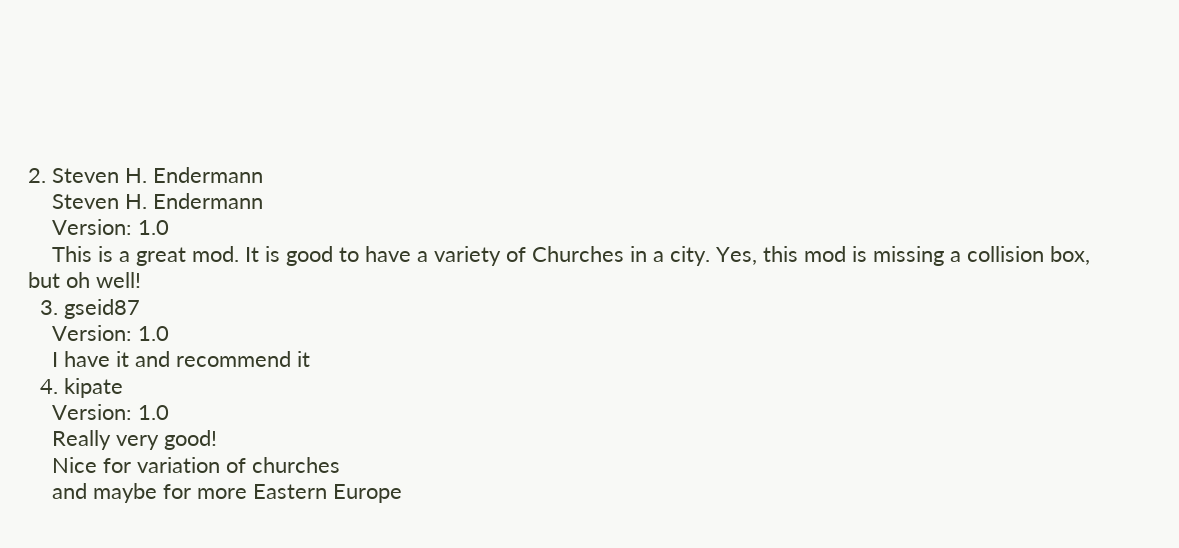2. Steven H. Endermann
    Steven H. Endermann
    Version: 1.0
    This is a great mod. It is good to have a variety of Churches in a city. Yes, this mod is missing a collision box, but oh well!
  3. gseid87
    Version: 1.0
    I have it and recommend it
  4. kipate
    Version: 1.0
    Really very good!
    Nice for variation of churches
    and maybe for more Eastern Europe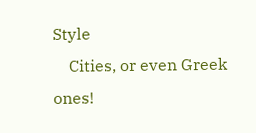Style
    Cities, or even Greek ones!